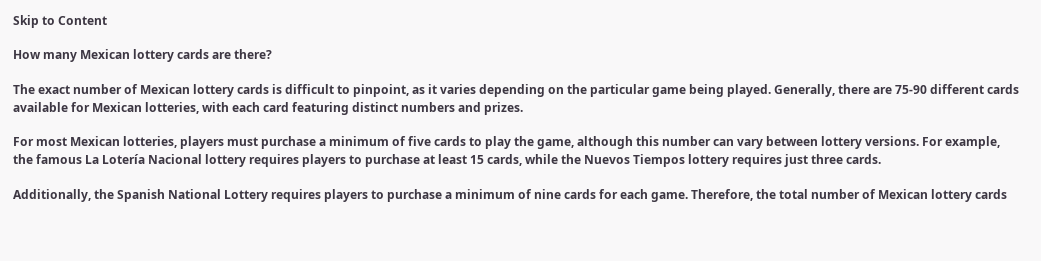Skip to Content

How many Mexican lottery cards are there?

The exact number of Mexican lottery cards is difficult to pinpoint, as it varies depending on the particular game being played. Generally, there are 75-90 different cards available for Mexican lotteries, with each card featuring distinct numbers and prizes.

For most Mexican lotteries, players must purchase a minimum of five cards to play the game, although this number can vary between lottery versions. For example, the famous La Lotería Nacional lottery requires players to purchase at least 15 cards, while the Nuevos Tiempos lottery requires just three cards.

Additionally, the Spanish National Lottery requires players to purchase a minimum of nine cards for each game. Therefore, the total number of Mexican lottery cards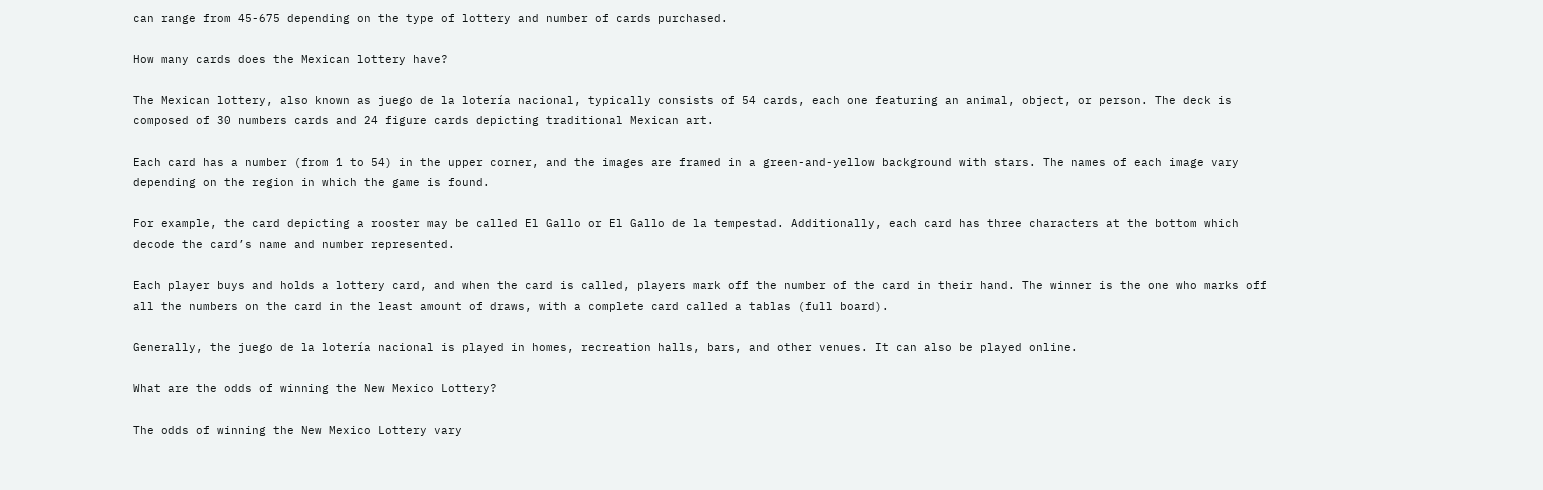can range from 45-675 depending on the type of lottery and number of cards purchased.

How many cards does the Mexican lottery have?

The Mexican lottery, also known as juego de la lotería nacional, typically consists of 54 cards, each one featuring an animal, object, or person. The deck is composed of 30 numbers cards and 24 figure cards depicting traditional Mexican art.

Each card has a number (from 1 to 54) in the upper corner, and the images are framed in a green-and-yellow background with stars. The names of each image vary depending on the region in which the game is found.

For example, the card depicting a rooster may be called El Gallo or El Gallo de la tempestad. Additionally, each card has three characters at the bottom which decode the card’s name and number represented.

Each player buys and holds a lottery card, and when the card is called, players mark off the number of the card in their hand. The winner is the one who marks off all the numbers on the card in the least amount of draws, with a complete card called a tablas (full board).

Generally, the juego de la lotería nacional is played in homes, recreation halls, bars, and other venues. It can also be played online.

What are the odds of winning the New Mexico Lottery?

The odds of winning the New Mexico Lottery vary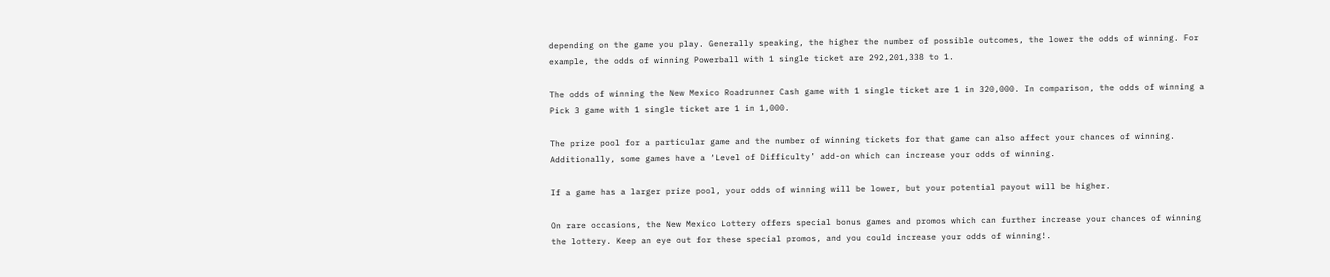depending on the game you play. Generally speaking, the higher the number of possible outcomes, the lower the odds of winning. For example, the odds of winning Powerball with 1 single ticket are 292,201,338 to 1.

The odds of winning the New Mexico Roadrunner Cash game with 1 single ticket are 1 in 320,000. In comparison, the odds of winning a Pick 3 game with 1 single ticket are 1 in 1,000.

The prize pool for a particular game and the number of winning tickets for that game can also affect your chances of winning. Additionally, some games have a ‘Level of Difficulty’ add-on which can increase your odds of winning.

If a game has a larger prize pool, your odds of winning will be lower, but your potential payout will be higher.

On rare occasions, the New Mexico Lottery offers special bonus games and promos which can further increase your chances of winning the lottery. Keep an eye out for these special promos, and you could increase your odds of winning!.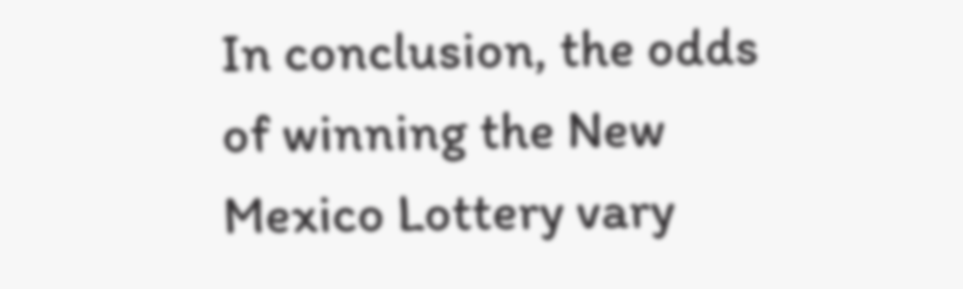In conclusion, the odds of winning the New Mexico Lottery vary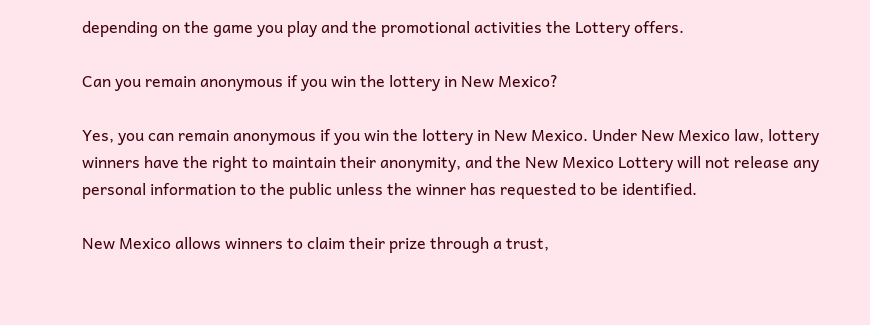depending on the game you play and the promotional activities the Lottery offers.

Can you remain anonymous if you win the lottery in New Mexico?

Yes, you can remain anonymous if you win the lottery in New Mexico. Under New Mexico law, lottery winners have the right to maintain their anonymity, and the New Mexico Lottery will not release any personal information to the public unless the winner has requested to be identified.

New Mexico allows winners to claim their prize through a trust,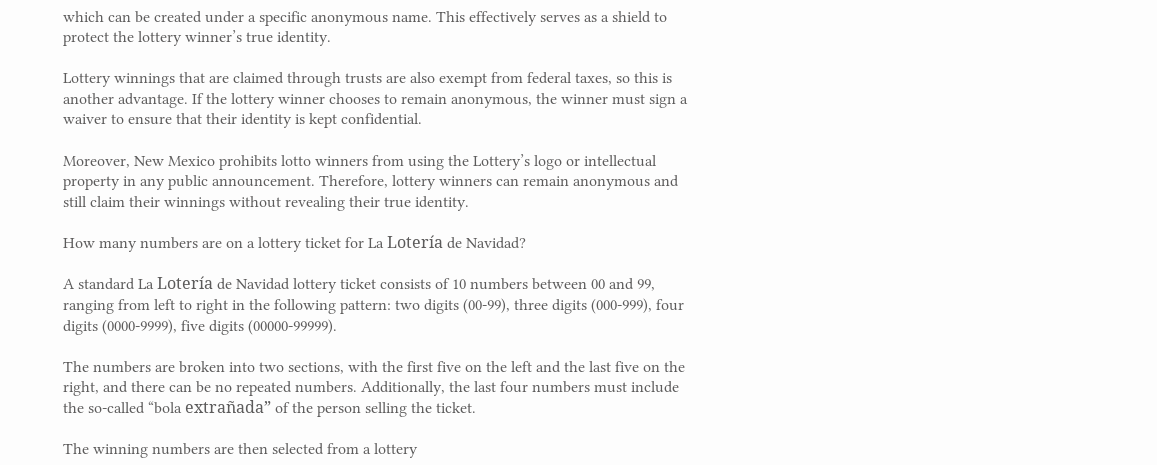which can be created under a specific anonymous name. This effectively serves as a shield to protect the lottery winner’s true identity.

Lottery winnings that are claimed through trusts are also exempt from federal taxes, so this is another advantage. If the lottery winner chooses to remain anonymous, the winner must sign a waiver to ensure that their identity is kept confidential.

Moreover, New Mexico prohibits lotto winners from using the Lottery’s logo or intellectual property in any public announcement. Therefore, lottery winners can remain anonymous and still claim their winnings without revealing their true identity.

How many numbers are on a lottery ticket for La Lotería de Navidad?

A standard La Lotería de Navidad lottery ticket consists of 10 numbers between 00 and 99, ranging from left to right in the following pattern: two digits (00-99), three digits (000-999), four digits (0000-9999), five digits (00000-99999).

The numbers are broken into two sections, with the first five on the left and the last five on the right, and there can be no repeated numbers. Additionally, the last four numbers must include the so-called “bola extrañada” of the person selling the ticket.

The winning numbers are then selected from a lottery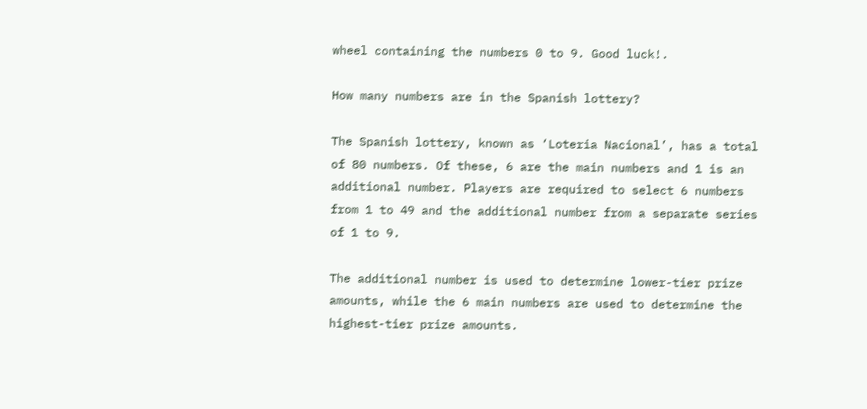wheel containing the numbers 0 to 9. Good luck!.

How many numbers are in the Spanish lottery?

The Spanish lottery, known as ‘Loteria Nacional’, has a total of 80 numbers. Of these, 6 are the main numbers and 1 is an additional number. Players are required to select 6 numbers from 1 to 49 and the additional number from a separate series of 1 to 9.

The additional number is used to determine lower-tier prize amounts, while the 6 main numbers are used to determine the highest-tier prize amounts.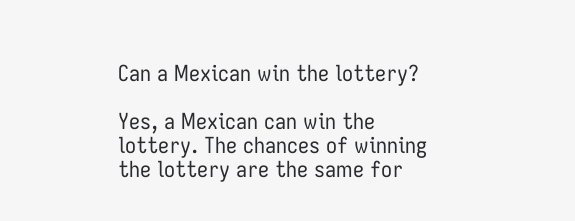Can a Mexican win the lottery?

Yes, a Mexican can win the lottery. The chances of winning the lottery are the same for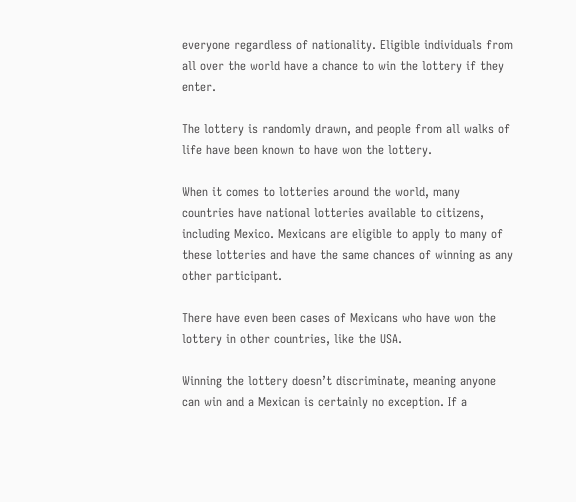everyone regardless of nationality. Eligible individuals from all over the world have a chance to win the lottery if they enter.

The lottery is randomly drawn, and people from all walks of life have been known to have won the lottery.

When it comes to lotteries around the world, many countries have national lotteries available to citizens, including Mexico. Mexicans are eligible to apply to many of these lotteries and have the same chances of winning as any other participant.

There have even been cases of Mexicans who have won the lottery in other countries, like the USA.

Winning the lottery doesn’t discriminate, meaning anyone can win and a Mexican is certainly no exception. If a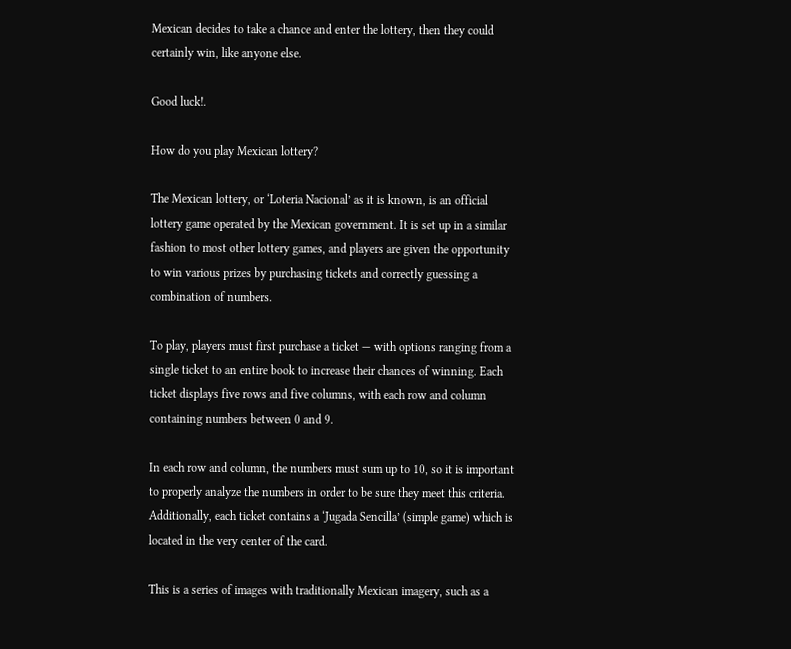Mexican decides to take a chance and enter the lottery, then they could certainly win, like anyone else.

Good luck!.

How do you play Mexican lottery?

The Mexican lottery, or ‘Loteria Nacional’ as it is known, is an official lottery game operated by the Mexican government. It is set up in a similar fashion to most other lottery games, and players are given the opportunity to win various prizes by purchasing tickets and correctly guessing a combination of numbers.

To play, players must first purchase a ticket — with options ranging from a single ticket to an entire book to increase their chances of winning. Each ticket displays five rows and five columns, with each row and column containing numbers between 0 and 9.

In each row and column, the numbers must sum up to 10, so it is important to properly analyze the numbers in order to be sure they meet this criteria. Additionally, each ticket contains a ‘Jugada Sencilla’ (simple game) which is located in the very center of the card.

This is a series of images with traditionally Mexican imagery, such as a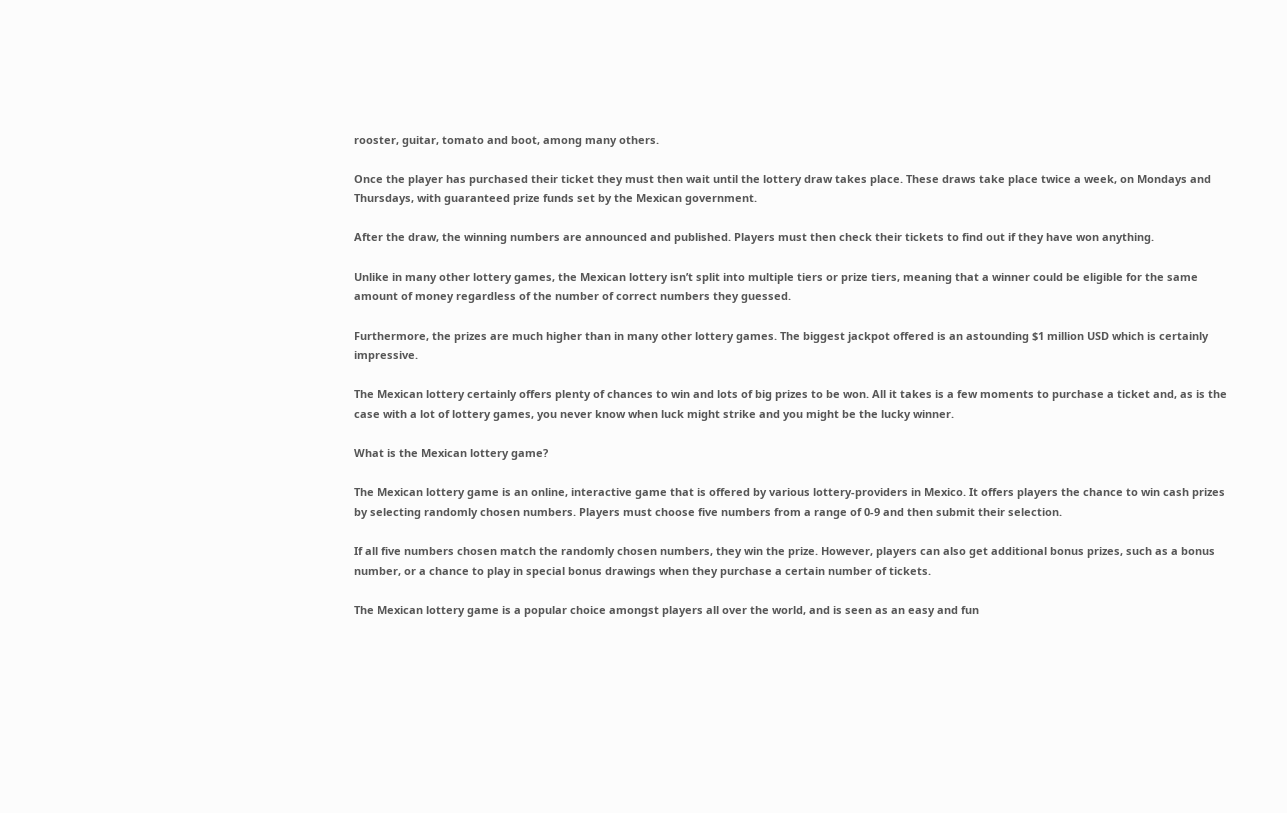rooster, guitar, tomato and boot, among many others.

Once the player has purchased their ticket they must then wait until the lottery draw takes place. These draws take place twice a week, on Mondays and Thursdays, with guaranteed prize funds set by the Mexican government.

After the draw, the winning numbers are announced and published. Players must then check their tickets to find out if they have won anything.

Unlike in many other lottery games, the Mexican lottery isn’t split into multiple tiers or prize tiers, meaning that a winner could be eligible for the same amount of money regardless of the number of correct numbers they guessed.

Furthermore, the prizes are much higher than in many other lottery games. The biggest jackpot offered is an astounding $1 million USD which is certainly impressive.

The Mexican lottery certainly offers plenty of chances to win and lots of big prizes to be won. All it takes is a few moments to purchase a ticket and, as is the case with a lot of lottery games, you never know when luck might strike and you might be the lucky winner.

What is the Mexican lottery game?

The Mexican lottery game is an online, interactive game that is offered by various lottery-providers in Mexico. It offers players the chance to win cash prizes by selecting randomly chosen numbers. Players must choose five numbers from a range of 0-9 and then submit their selection.

If all five numbers chosen match the randomly chosen numbers, they win the prize. However, players can also get additional bonus prizes, such as a bonus number, or a chance to play in special bonus drawings when they purchase a certain number of tickets.

The Mexican lottery game is a popular choice amongst players all over the world, and is seen as an easy and fun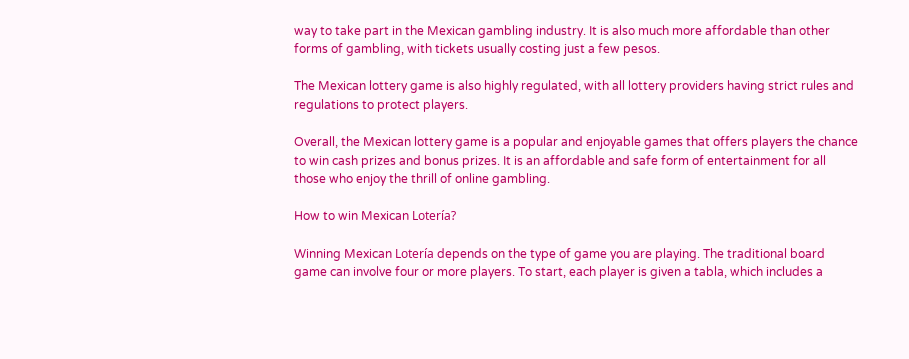way to take part in the Mexican gambling industry. It is also much more affordable than other forms of gambling, with tickets usually costing just a few pesos.

The Mexican lottery game is also highly regulated, with all lottery providers having strict rules and regulations to protect players.

Overall, the Mexican lottery game is a popular and enjoyable games that offers players the chance to win cash prizes and bonus prizes. It is an affordable and safe form of entertainment for all those who enjoy the thrill of online gambling.

How to win Mexican Lotería?

Winning Mexican Lotería depends on the type of game you are playing. The traditional board game can involve four or more players. To start, each player is given a tabla, which includes a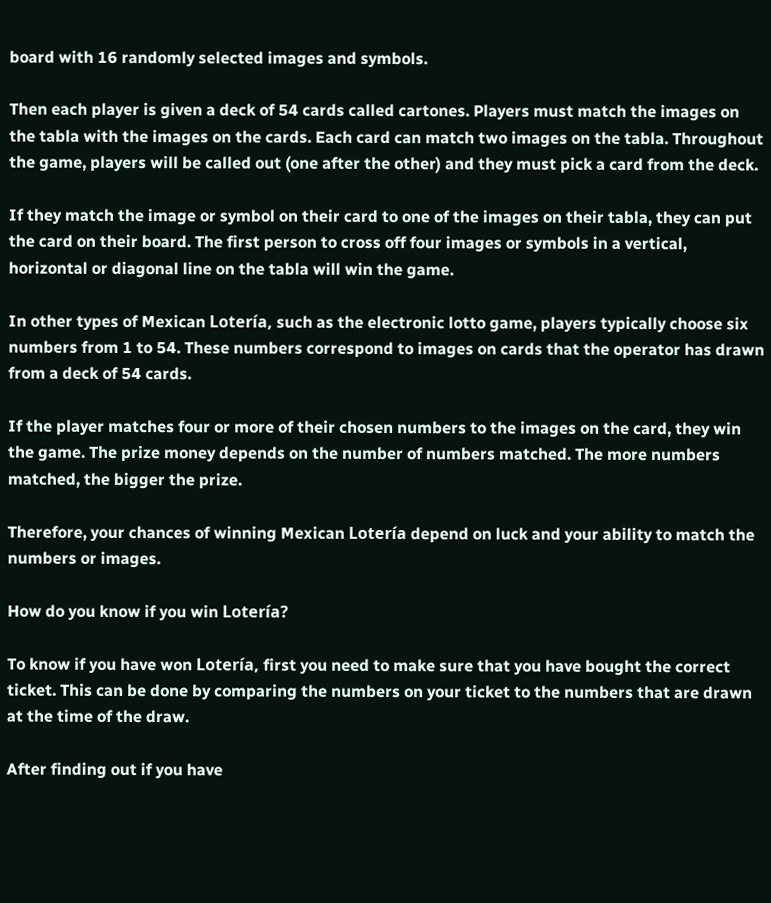board with 16 randomly selected images and symbols.

Then each player is given a deck of 54 cards called cartones. Players must match the images on the tabla with the images on the cards. Each card can match two images on the tabla. Throughout the game, players will be called out (one after the other) and they must pick a card from the deck.

If they match the image or symbol on their card to one of the images on their tabla, they can put the card on their board. The first person to cross off four images or symbols in a vertical, horizontal or diagonal line on the tabla will win the game.

In other types of Mexican Lotería, such as the electronic lotto game, players typically choose six numbers from 1 to 54. These numbers correspond to images on cards that the operator has drawn from a deck of 54 cards.

If the player matches four or more of their chosen numbers to the images on the card, they win the game. The prize money depends on the number of numbers matched. The more numbers matched, the bigger the prize.

Therefore, your chances of winning Mexican Lotería depend on luck and your ability to match the numbers or images.

How do you know if you win Lotería?

To know if you have won Lotería, first you need to make sure that you have bought the correct ticket. This can be done by comparing the numbers on your ticket to the numbers that are drawn at the time of the draw.

After finding out if you have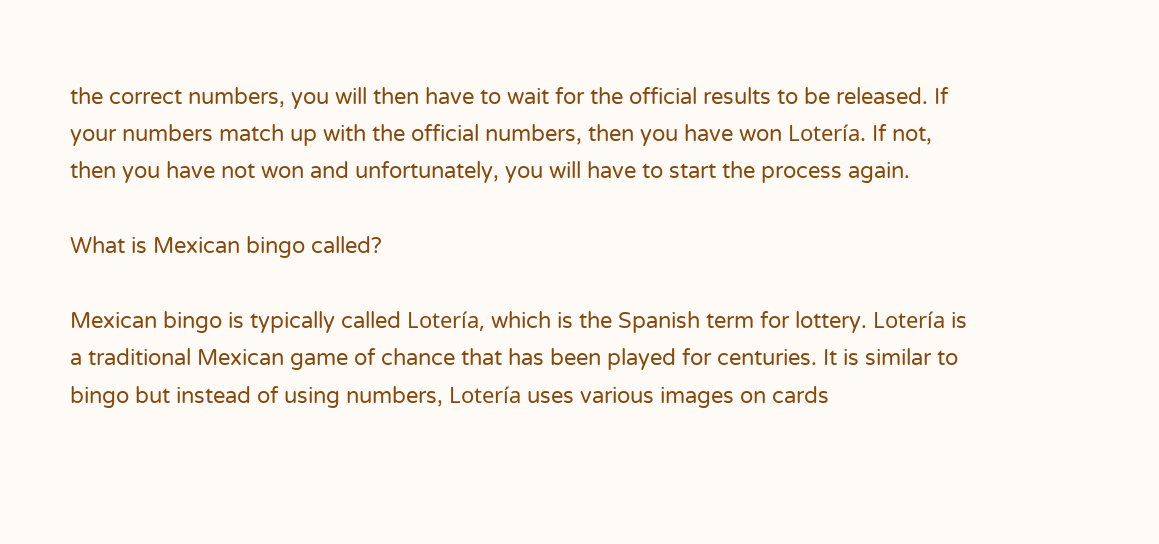the correct numbers, you will then have to wait for the official results to be released. If your numbers match up with the official numbers, then you have won Lotería. If not, then you have not won and unfortunately, you will have to start the process again.

What is Mexican bingo called?

Mexican bingo is typically called Lotería, which is the Spanish term for lottery. Lotería is a traditional Mexican game of chance that has been played for centuries. It is similar to bingo but instead of using numbers, Lotería uses various images on cards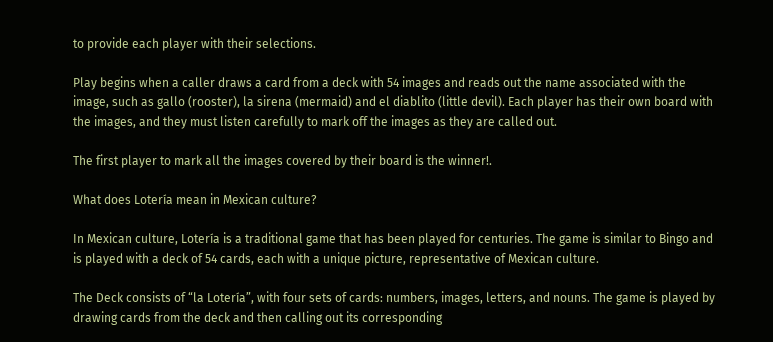to provide each player with their selections.

Play begins when a caller draws a card from a deck with 54 images and reads out the name associated with the image, such as gallo (rooster), la sirena (mermaid) and el diablito (little devil). Each player has their own board with the images, and they must listen carefully to mark off the images as they are called out.

The first player to mark all the images covered by their board is the winner!.

What does Lotería mean in Mexican culture?

In Mexican culture, Lotería is a traditional game that has been played for centuries. The game is similar to Bingo and is played with a deck of 54 cards, each with a unique picture, representative of Mexican culture.

The Deck consists of “la Lotería”, with four sets of cards: numbers, images, letters, and nouns. The game is played by drawing cards from the deck and then calling out its corresponding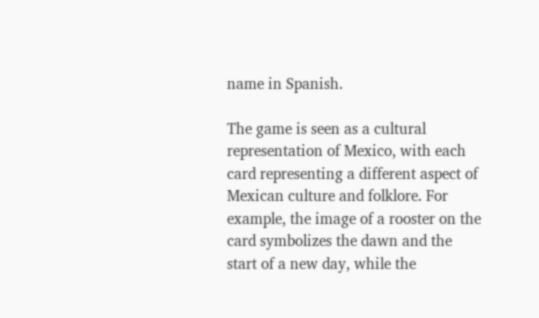name in Spanish.

The game is seen as a cultural representation of Mexico, with each card representing a different aspect of Mexican culture and folklore. For example, the image of a rooster on the card symbolizes the dawn and the start of a new day, while the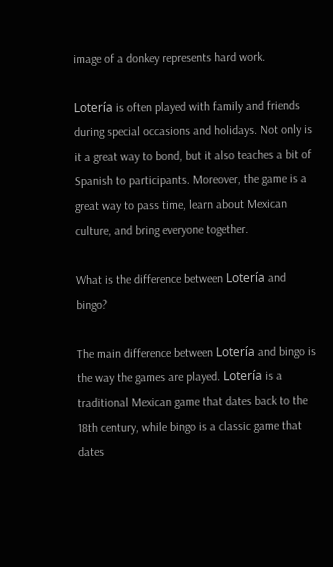image of a donkey represents hard work.

Lotería is often played with family and friends during special occasions and holidays. Not only is it a great way to bond, but it also teaches a bit of Spanish to participants. Moreover, the game is a great way to pass time, learn about Mexican culture, and bring everyone together.

What is the difference between Lotería and bingo?

The main difference between Lotería and bingo is the way the games are played. Lotería is a traditional Mexican game that dates back to the 18th century, while bingo is a classic game that dates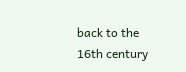back to the 16th century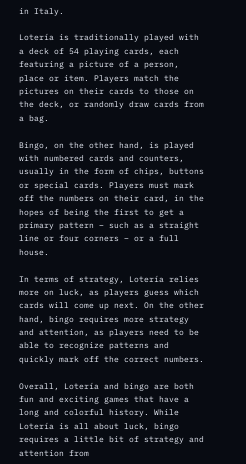in Italy.

Lotería is traditionally played with a deck of 54 playing cards, each featuring a picture of a person, place or item. Players match the pictures on their cards to those on the deck, or randomly draw cards from a bag.

Bingo, on the other hand, is played with numbered cards and counters, usually in the form of chips, buttons or special cards. Players must mark off the numbers on their card, in the hopes of being the first to get a primary pattern – such as a straight line or four corners – or a full house.

In terms of strategy, Lotería relies more on luck, as players guess which cards will come up next. On the other hand, bingo requires more strategy and attention, as players need to be able to recognize patterns and quickly mark off the correct numbers.

Overall, Lotería and bingo are both fun and exciting games that have a long and colorful history. While Lotería is all about luck, bingo requires a little bit of strategy and attention from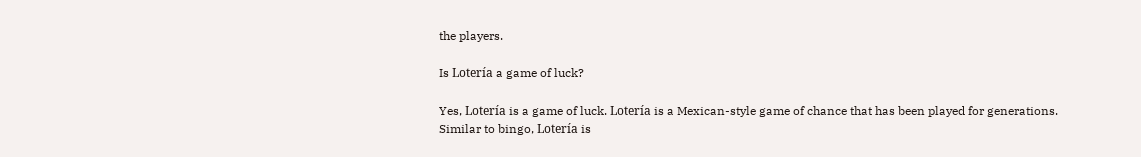the players.

Is Lotería a game of luck?

Yes, Lotería is a game of luck. Lotería is a Mexican-style game of chance that has been played for generations. Similar to bingo, Lotería is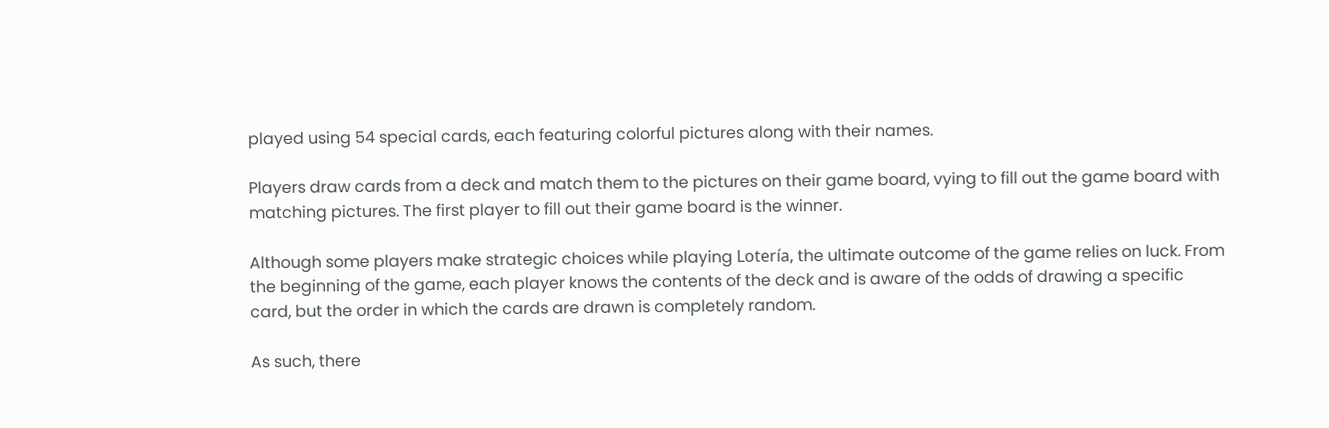played using 54 special cards, each featuring colorful pictures along with their names.

Players draw cards from a deck and match them to the pictures on their game board, vying to fill out the game board with matching pictures. The first player to fill out their game board is the winner.

Although some players make strategic choices while playing Lotería, the ultimate outcome of the game relies on luck. From the beginning of the game, each player knows the contents of the deck and is aware of the odds of drawing a specific card, but the order in which the cards are drawn is completely random.

As such, there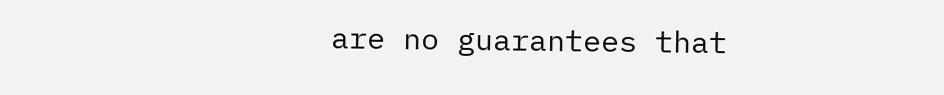are no guarantees that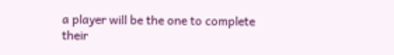a player will be the one to complete their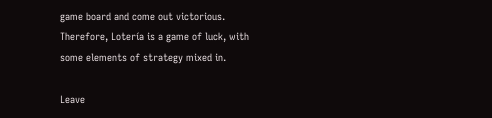game board and come out victorious. Therefore, Lotería is a game of luck, with some elements of strategy mixed in.

Leave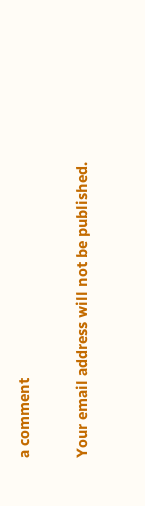a comment

Your email address will not be published.